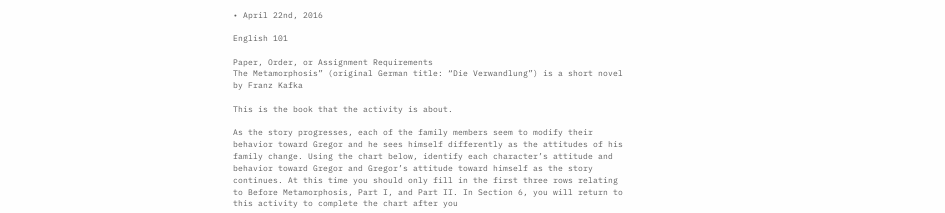• April 22nd, 2016

English 101

Paper, Order, or Assignment Requirements
The Metamorphosis” (original German title: “Die Verwandlung”) is a short novel by Franz Kafka

This is the book that the activity is about.

As the story progresses, each of the family members seem to modify their behavior toward Gregor and he sees himself differently as the attitudes of his family change. Using the chart below, identify each character’s attitude and behavior toward Gregor and Gregor’s attitude toward himself as the story continues. At this time you should only fill in the first three rows relating to Before Metamorphosis, Part I, and Part II. In Section 6, you will return to this activity to complete the chart after you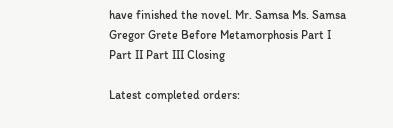have finished the novel. Mr. Samsa Ms. Samsa Gregor Grete Before Metamorphosis Part I Part II Part III Closing

Latest completed orders: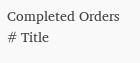Completed Orders
# Title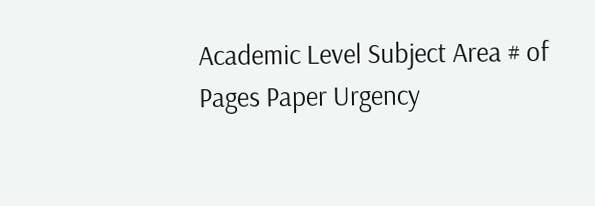Academic Level Subject Area # of Pages Paper Urgency